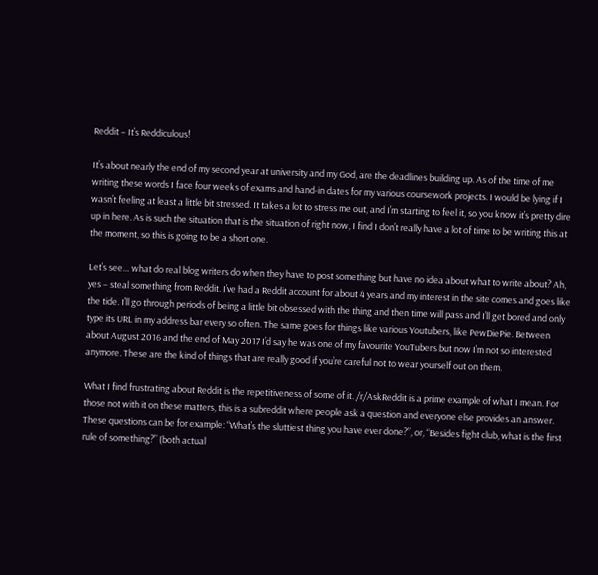Reddit – It’s Reddiculous!

It’s about nearly the end of my second year at university and my God, are the deadlines building up. As of the time of me writing these words I face four weeks of exams and hand-in dates for my various coursework projects. I would be lying if I wasn’t feeling at least a little bit stressed. It takes a lot to stress me out, and I’m starting to feel it, so you know it’s pretty dire up in here. As is such the situation that is the situation of right now, I find I don’t really have a lot of time to be writing this at the moment, so this is going to be a short one.

Let’s see… what do real blog writers do when they have to post something but have no idea about what to write about? Ah, yes – steal something from Reddit. I’ve had a Reddit account for about 4 years and my interest in the site comes and goes like the tide. I’ll go through periods of being a little bit obsessed with the thing and then time will pass and I’ll get bored and only type its URL in my address bar every so often. The same goes for things like various Youtubers, like PewDiePie. Between about August 2016 and the end of May 2017 I’d say he was one of my favourite YouTubers but now I’m not so interested anymore. These are the kind of things that are really good if you’re careful not to wear yourself out on them.

What I find frustrating about Reddit is the repetitiveness of some of it. /r/AskReddit is a prime example of what I mean. For those not with it on these matters, this is a subreddit where people ask a question and everyone else provides an answer. These questions can be for example: “What’s the sluttiest thing you have ever done?”, or, “Besides fight club, what is the first rule of something?” (both actual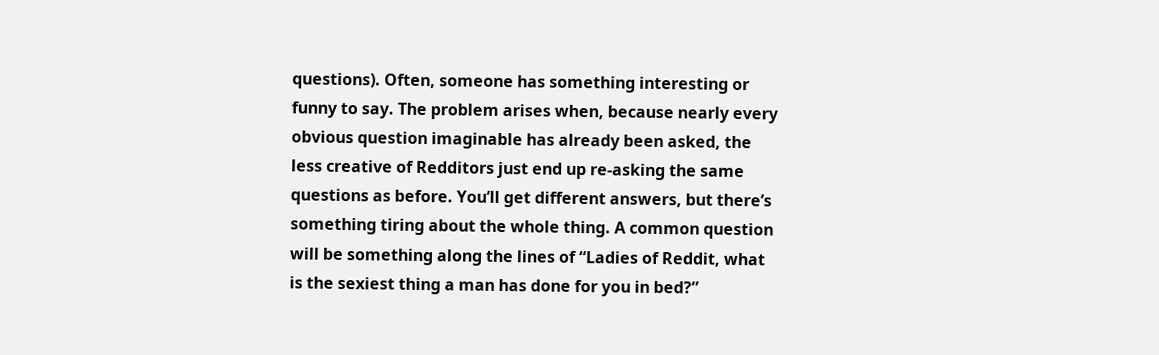questions). Often, someone has something interesting or funny to say. The problem arises when, because nearly every obvious question imaginable has already been asked, the less creative of Redditors just end up re-asking the same questions as before. You’ll get different answers, but there’s something tiring about the whole thing. A common question will be something along the lines of “Ladies of Reddit, what is the sexiest thing a man has done for you in bed?”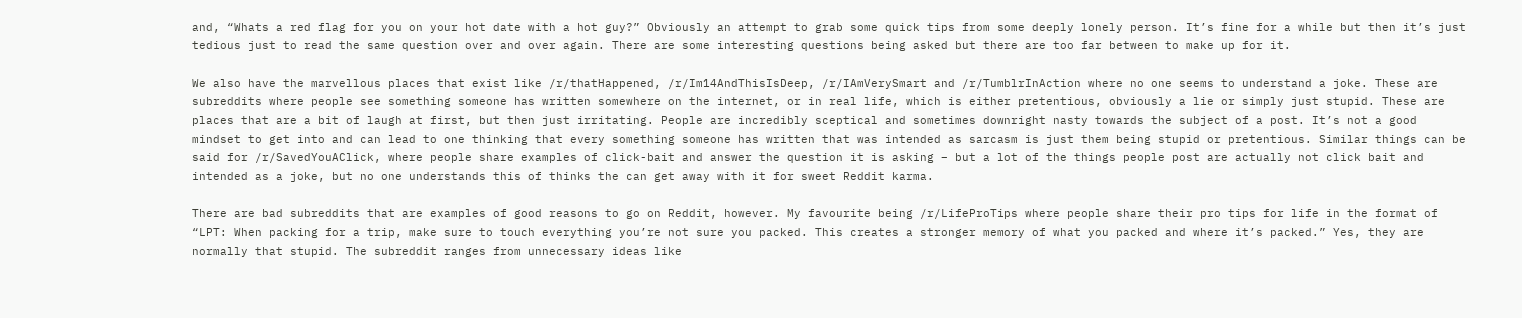and, “Whats a red flag for you on your hot date with a hot guy?” Obviously an attempt to grab some quick tips from some deeply lonely person. It’s fine for a while but then it’s just tedious just to read the same question over and over again. There are some interesting questions being asked but there are too far between to make up for it.

We also have the marvellous places that exist like /r/thatHappened, /r/Im14AndThisIsDeep, /r/IAmVerySmart and /r/TumblrInAction where no one seems to understand a joke. These are subreddits where people see something someone has written somewhere on the internet, or in real life, which is either pretentious, obviously a lie or simply just stupid. These are places that are a bit of laugh at first, but then just irritating. People are incredibly sceptical and sometimes downright nasty towards the subject of a post. It’s not a good mindset to get into and can lead to one thinking that every something someone has written that was intended as sarcasm is just them being stupid or pretentious. Similar things can be said for /r/SavedYouAClick, where people share examples of click-bait and answer the question it is asking – but a lot of the things people post are actually not click bait and intended as a joke, but no one understands this of thinks the can get away with it for sweet Reddit karma.

There are bad subreddits that are examples of good reasons to go on Reddit, however. My favourite being /r/LifeProTips where people share their pro tips for life in the format of “LPT: When packing for a trip, make sure to touch everything you’re not sure you packed. This creates a stronger memory of what you packed and where it’s packed.” Yes, they are normally that stupid. The subreddit ranges from unnecessary ideas like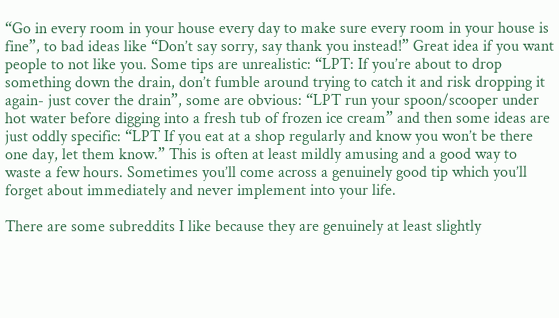“Go in every room in your house every day to make sure every room in your house is fine”, to bad ideas like “Don’t say sorry, say thank you instead!” Great idea if you want people to not like you. Some tips are unrealistic: “LPT: If you’re about to drop something down the drain, don’t fumble around trying to catch it and risk dropping it again- just cover the drain”, some are obvious: “LPT run your spoon/scooper under hot water before digging into a fresh tub of frozen ice cream” and then some ideas are just oddly specific: “LPT If you eat at a shop regularly and know you won’t be there one day, let them know.” This is often at least mildly amusing and a good way to waste a few hours. Sometimes you’ll come across a genuinely good tip which you’ll forget about immediately and never implement into your life.

There are some subreddits I like because they are genuinely at least slightly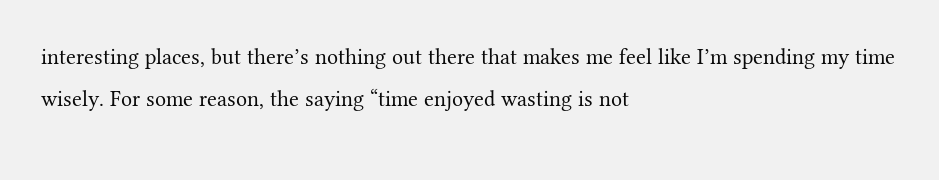interesting places, but there’s nothing out there that makes me feel like I’m spending my time wisely. For some reason, the saying “time enjoyed wasting is not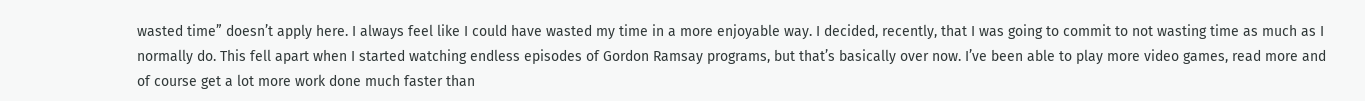wasted time” doesn’t apply here. I always feel like I could have wasted my time in a more enjoyable way. I decided, recently, that I was going to commit to not wasting time as much as I normally do. This fell apart when I started watching endless episodes of Gordon Ramsay programs, but that’s basically over now. I’ve been able to play more video games, read more and of course get a lot more work done much faster than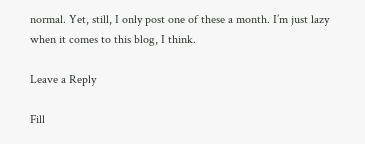normal. Yet, still, I only post one of these a month. I’m just lazy when it comes to this blog, I think.

Leave a Reply

Fill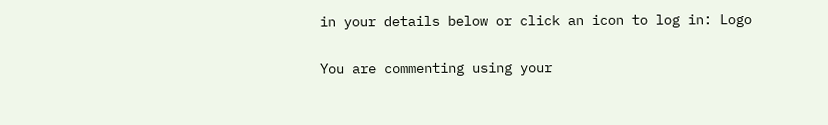in your details below or click an icon to log in: Logo

You are commenting using your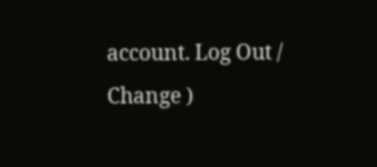account. Log Out /  Change )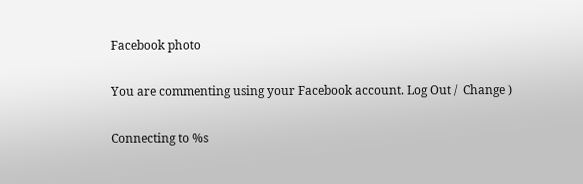Facebook photo

You are commenting using your Facebook account. Log Out /  Change )

Connecting to %s